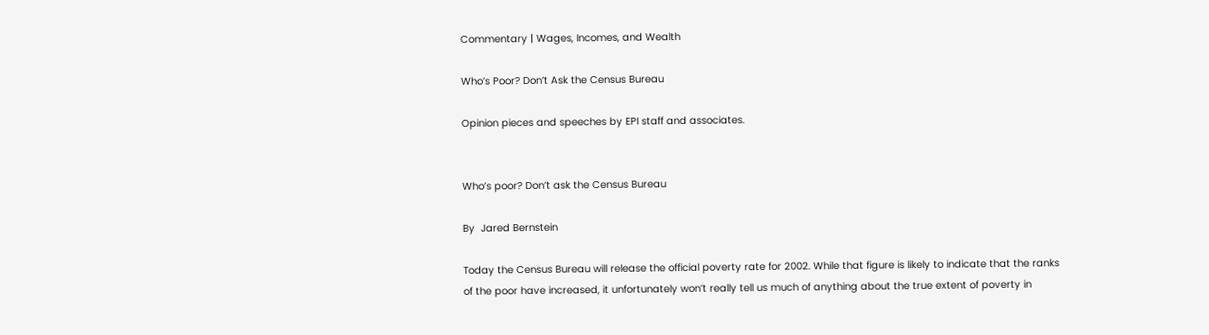Commentary | Wages, Incomes, and Wealth

Who’s Poor? Don’t Ask the Census Bureau

Opinion pieces and speeches by EPI staff and associates.


Who’s poor? Don’t ask the Census Bureau

By  Jared Bernstein

Today the Census Bureau will release the official poverty rate for 2002. While that figure is likely to indicate that the ranks of the poor have increased, it unfortunately won’t really tell us much of anything about the true extent of poverty in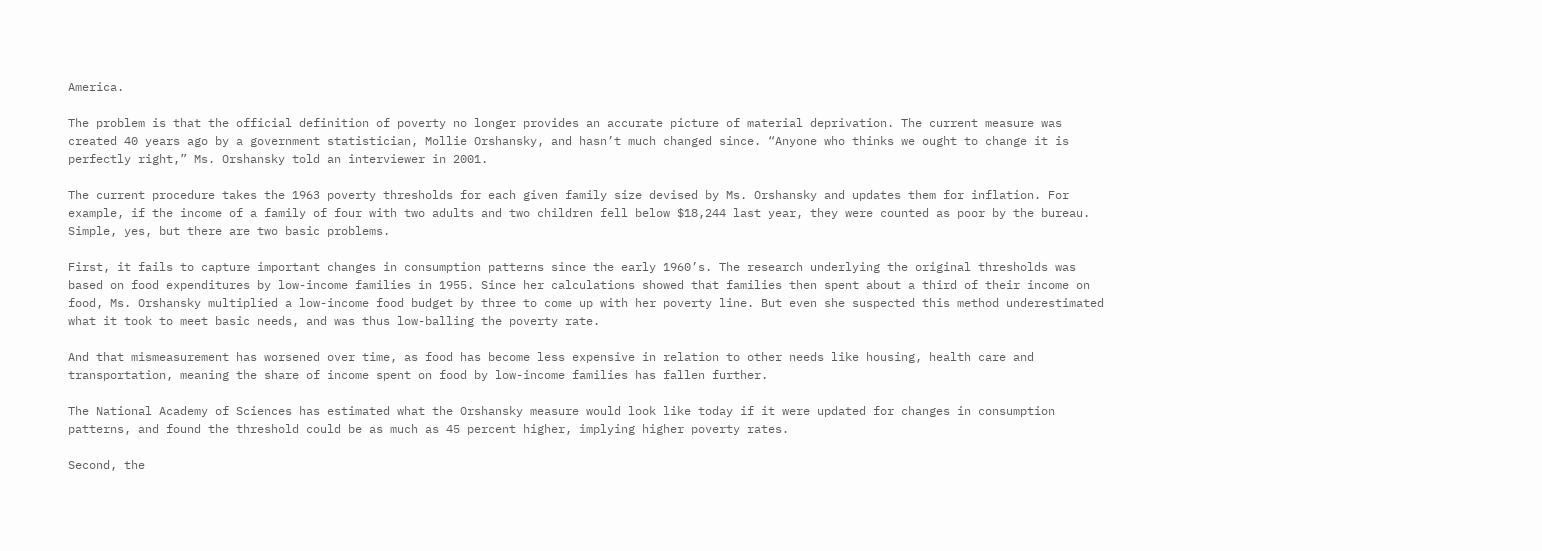America.

The problem is that the official definition of poverty no longer provides an accurate picture of material deprivation. The current measure was created 40 years ago by a government statistician, Mollie Orshansky, and hasn’t much changed since. “Anyone who thinks we ought to change it is perfectly right,” Ms. Orshansky told an interviewer in 2001.

The current procedure takes the 1963 poverty thresholds for each given family size devised by Ms. Orshansky and updates them for inflation. For example, if the income of a family of four with two adults and two children fell below $18,244 last year, they were counted as poor by the bureau. Simple, yes, but there are two basic problems.

First, it fails to capture important changes in consumption patterns since the early 1960’s. The research underlying the original thresholds was based on food expenditures by low-income families in 1955. Since her calculations showed that families then spent about a third of their income on food, Ms. Orshansky multiplied a low-income food budget by three to come up with her poverty line. But even she suspected this method underestimated what it took to meet basic needs, and was thus low-balling the poverty rate.

And that mismeasurement has worsened over time, as food has become less expensive in relation to other needs like housing, health care and transportation, meaning the share of income spent on food by low-income families has fallen further.

The National Academy of Sciences has estimated what the Orshansky measure would look like today if it were updated for changes in consumption patterns, and found the threshold could be as much as 45 percent higher, implying higher poverty rates.

Second, the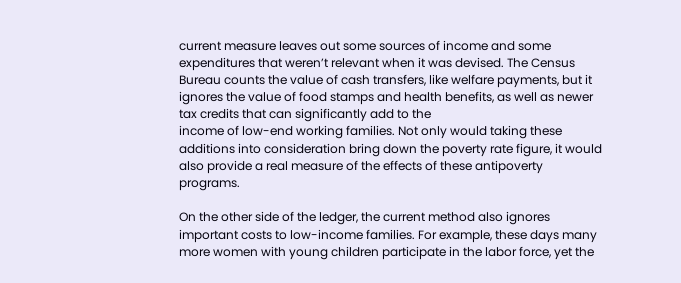current measure leaves out some sources of income and some expenditures that weren’t relevant when it was devised. The Census Bureau counts the value of cash transfers, like welfare payments, but it ignores the value of food stamps and health benefits, as well as newer tax credits that can significantly add to the
income of low-end working families. Not only would taking these additions into consideration bring down the poverty rate figure, it would also provide a real measure of the effects of these antipoverty programs.

On the other side of the ledger, the current method also ignores important costs to low-income families. For example, these days many more women with young children participate in the labor force, yet the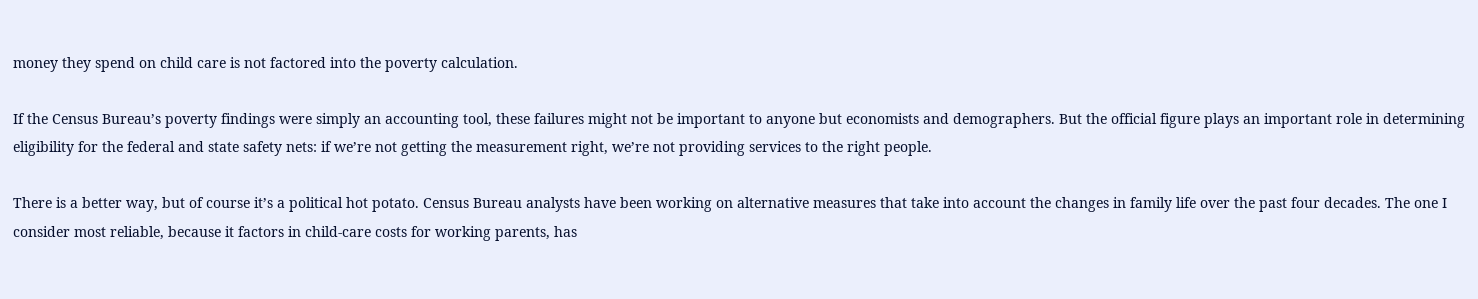money they spend on child care is not factored into the poverty calculation.

If the Census Bureau’s poverty findings were simply an accounting tool, these failures might not be important to anyone but economists and demographers. But the official figure plays an important role in determining eligibility for the federal and state safety nets: if we’re not getting the measurement right, we’re not providing services to the right people.

There is a better way, but of course it’s a political hot potato. Census Bureau analysts have been working on alternative measures that take into account the changes in family life over the past four decades. The one I consider most reliable, because it factors in child-care costs for working parents, has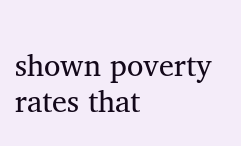shown poverty rates that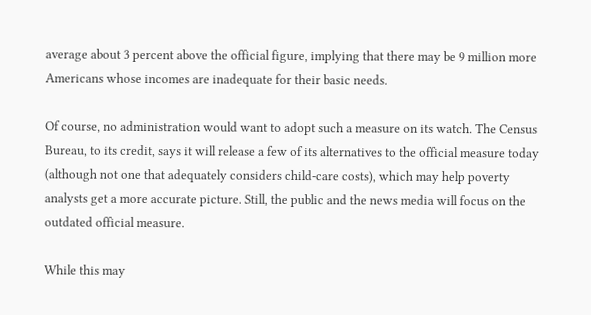average about 3 percent above the official figure, implying that there may be 9 million more Americans whose incomes are inadequate for their basic needs.

Of course, no administration would want to adopt such a measure on its watch. The Census Bureau, to its credit, says it will release a few of its alternatives to the official measure today (although not one that adequately considers child-care costs), which may help poverty analysts get a more accurate picture. Still, the public and the news media will focus on the outdated official measure.

While this may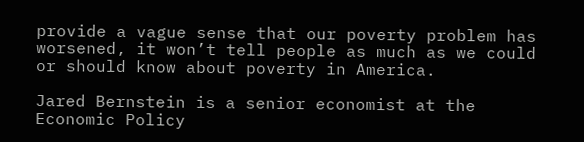provide a vague sense that our poverty problem has worsened, it won’t tell people as much as we could or should know about poverty in America.

Jared Bernstein is a senior economist at the Economic Policy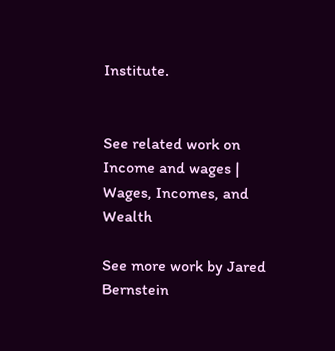Institute.


See related work on Income and wages | Wages, Incomes, and Wealth

See more work by Jared Bernstein